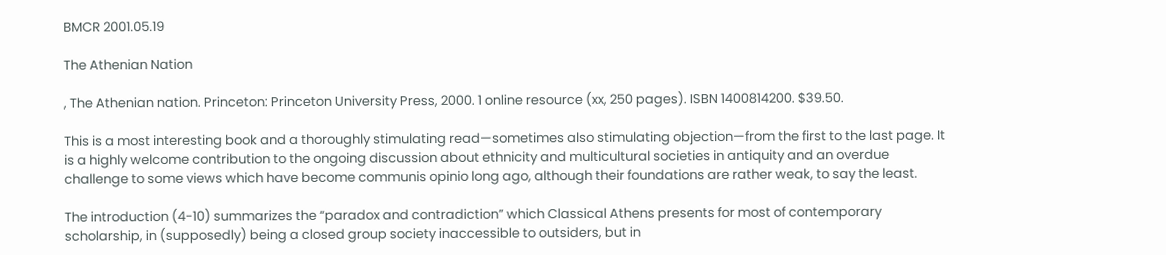BMCR 2001.05.19

The Athenian Nation

, The Athenian nation. Princeton: Princeton University Press, 2000. 1 online resource (xx, 250 pages). ISBN 1400814200. $39.50.

This is a most interesting book and a thoroughly stimulating read—sometimes also stimulating objection—from the first to the last page. It is a highly welcome contribution to the ongoing discussion about ethnicity and multicultural societies in antiquity and an overdue challenge to some views which have become communis opinio long ago, although their foundations are rather weak, to say the least.

The introduction (4-10) summarizes the “paradox and contradiction” which Classical Athens presents for most of contemporary scholarship, in (supposedly) being a closed group society inaccessible to outsiders, but in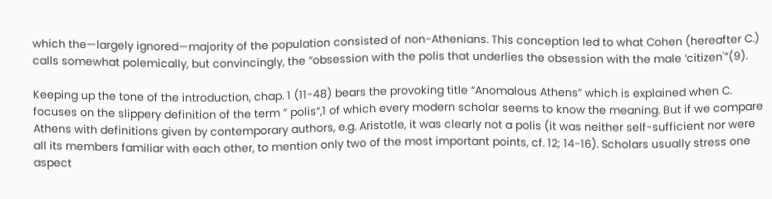which the—largely ignored—majority of the population consisted of non-Athenians. This conception led to what Cohen (hereafter C.) calls somewhat polemically, but convincingly, the “obsession with the polis that underlies the obsession with the male ‘citizen'”(9).

Keeping up the tone of the introduction, chap. 1 (11-48) bears the provoking title “Anomalous Athens” which is explained when C. focuses on the slippery definition of the term ” polis“,1 of which every modern scholar seems to know the meaning. But if we compare Athens with definitions given by contemporary authors, e.g. Aristotle, it was clearly not a polis (it was neither self-sufficient nor were all its members familiar with each other, to mention only two of the most important points, cf. 12; 14-16). Scholars usually stress one aspect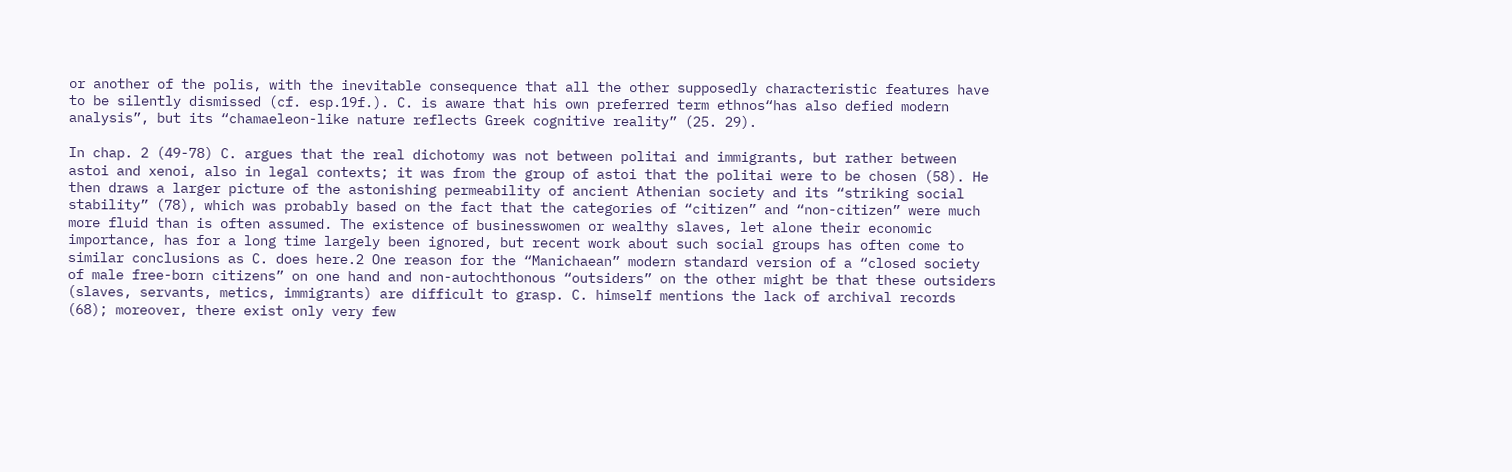or another of the polis, with the inevitable consequence that all the other supposedly characteristic features have to be silently dismissed (cf. esp.19f.). C. is aware that his own preferred term ethnos“has also defied modern analysis”, but its “chamaeleon-like nature reflects Greek cognitive reality” (25. 29).

In chap. 2 (49-78) C. argues that the real dichotomy was not between politai and immigrants, but rather between astoi and xenoi, also in legal contexts; it was from the group of astoi that the politai were to be chosen (58). He then draws a larger picture of the astonishing permeability of ancient Athenian society and its “striking social stability” (78), which was probably based on the fact that the categories of “citizen” and “non-citizen” were much more fluid than is often assumed. The existence of businesswomen or wealthy slaves, let alone their economic importance, has for a long time largely been ignored, but recent work about such social groups has often come to similar conclusions as C. does here.2 One reason for the “Manichaean” modern standard version of a “closed society of male free-born citizens” on one hand and non-autochthonous “outsiders” on the other might be that these outsiders (slaves, servants, metics, immigrants) are difficult to grasp. C. himself mentions the lack of archival records (68); moreover, there exist only very few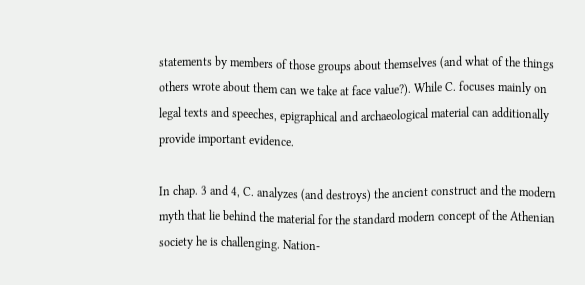statements by members of those groups about themselves (and what of the things others wrote about them can we take at face value?). While C. focuses mainly on legal texts and speeches, epigraphical and archaeological material can additionally provide important evidence.

In chap. 3 and 4, C. analyzes (and destroys) the ancient construct and the modern myth that lie behind the material for the standard modern concept of the Athenian society he is challenging. Nation-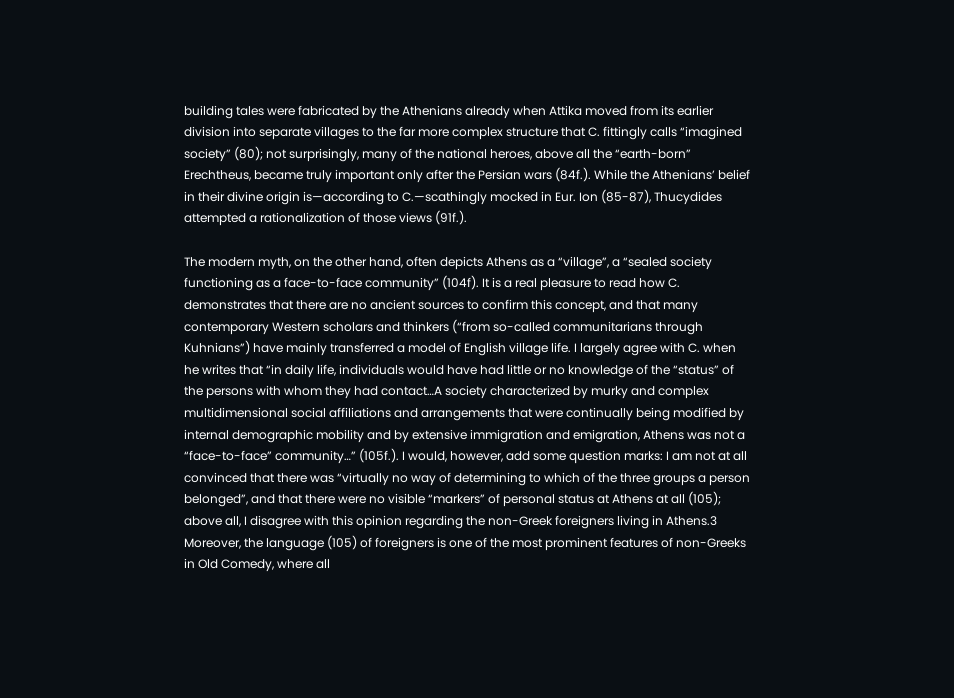building tales were fabricated by the Athenians already when Attika moved from its earlier division into separate villages to the far more complex structure that C. fittingly calls “imagined society” (80); not surprisingly, many of the national heroes, above all the “earth-born” Erechtheus, became truly important only after the Persian wars (84f.). While the Athenians’ belief in their divine origin is—according to C.—scathingly mocked in Eur. Ion (85-87), Thucydides attempted a rationalization of those views (91f.).

The modern myth, on the other hand, often depicts Athens as a “village”, a “sealed society functioning as a face-to-face community” (104f). It is a real pleasure to read how C. demonstrates that there are no ancient sources to confirm this concept, and that many contemporary Western scholars and thinkers (“from so-called communitarians through Kuhnians”) have mainly transferred a model of English village life. I largely agree with C. when he writes that “in daily life, individuals would have had little or no knowledge of the “status” of the persons with whom they had contact…A society characterized by murky and complex multidimensional social affiliations and arrangements that were continually being modified by internal demographic mobility and by extensive immigration and emigration, Athens was not a “face-to-face” community…” (105f.). I would, however, add some question marks: I am not at all convinced that there was “virtually no way of determining to which of the three groups a person belonged”, and that there were no visible “markers” of personal status at Athens at all (105); above all, I disagree with this opinion regarding the non-Greek foreigners living in Athens.3 Moreover, the language (105) of foreigners is one of the most prominent features of non-Greeks in Old Comedy, where all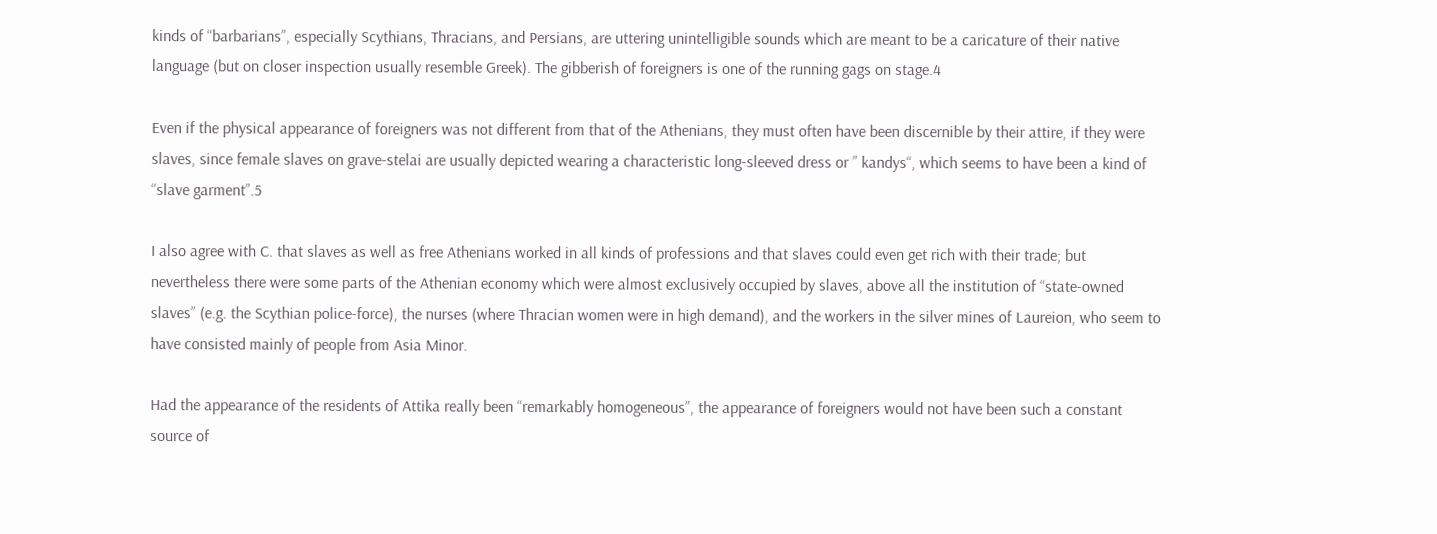kinds of “barbarians”, especially Scythians, Thracians, and Persians, are uttering unintelligible sounds which are meant to be a caricature of their native language (but on closer inspection usually resemble Greek). The gibberish of foreigners is one of the running gags on stage.4

Even if the physical appearance of foreigners was not different from that of the Athenians, they must often have been discernible by their attire, if they were slaves, since female slaves on grave-stelai are usually depicted wearing a characteristic long-sleeved dress or ” kandys“, which seems to have been a kind of “slave garment”.5

I also agree with C. that slaves as well as free Athenians worked in all kinds of professions and that slaves could even get rich with their trade; but nevertheless there were some parts of the Athenian economy which were almost exclusively occupied by slaves, above all the institution of “state-owned slaves” (e.g. the Scythian police-force), the nurses (where Thracian women were in high demand), and the workers in the silver mines of Laureion, who seem to have consisted mainly of people from Asia Minor.

Had the appearance of the residents of Attika really been “remarkably homogeneous”, the appearance of foreigners would not have been such a constant source of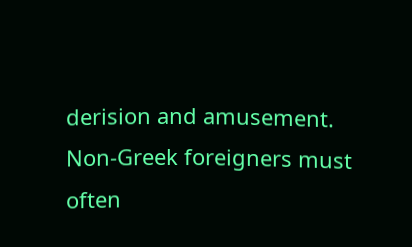derision and amusement. Non-Greek foreigners must often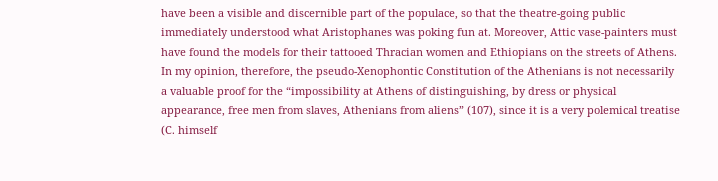have been a visible and discernible part of the populace, so that the theatre-going public immediately understood what Aristophanes was poking fun at. Moreover, Attic vase-painters must have found the models for their tattooed Thracian women and Ethiopians on the streets of Athens. In my opinion, therefore, the pseudo-Xenophontic Constitution of the Athenians is not necessarily a valuable proof for the “impossibility at Athens of distinguishing, by dress or physical appearance, free men from slaves, Athenians from aliens” (107), since it is a very polemical treatise (C. himself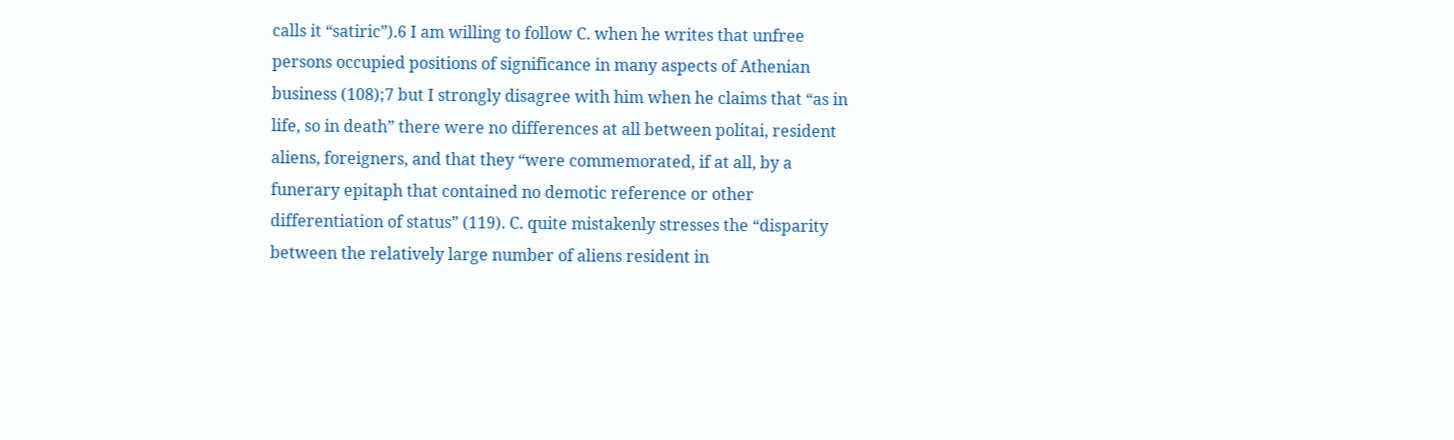calls it “satiric”).6 I am willing to follow C. when he writes that unfree persons occupied positions of significance in many aspects of Athenian business (108);7 but I strongly disagree with him when he claims that “as in life, so in death” there were no differences at all between politai, resident aliens, foreigners, and that they “were commemorated, if at all, by a funerary epitaph that contained no demotic reference or other differentiation of status” (119). C. quite mistakenly stresses the “disparity between the relatively large number of aliens resident in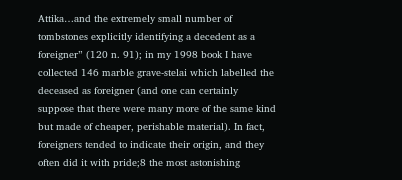Attika…and the extremely small number of tombstones explicitly identifying a decedent as a foreigner” (120 n. 91); in my 1998 book I have collected 146 marble grave-stelai which labelled the deceased as foreigner (and one can certainly suppose that there were many more of the same kind but made of cheaper, perishable material). In fact, foreigners tended to indicate their origin, and they often did it with pride;8 the most astonishing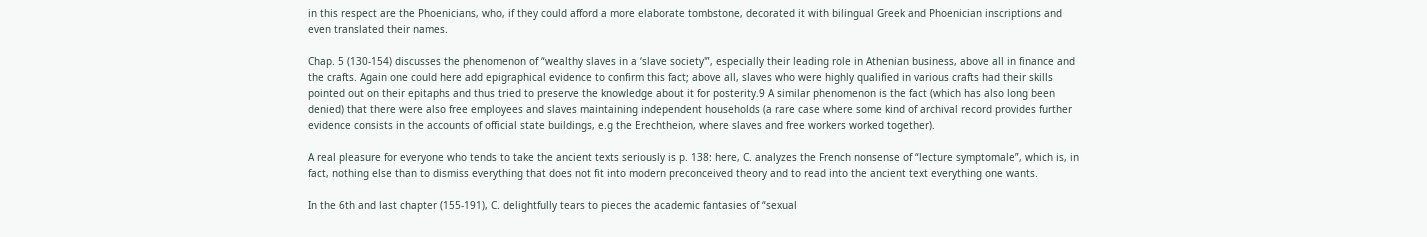in this respect are the Phoenicians, who, if they could afford a more elaborate tombstone, decorated it with bilingual Greek and Phoenician inscriptions and even translated their names.

Chap. 5 (130-154) discusses the phenomenon of “wealthy slaves in a ‘slave society'”, especially their leading role in Athenian business, above all in finance and the crafts. Again one could here add epigraphical evidence to confirm this fact; above all, slaves who were highly qualified in various crafts had their skills pointed out on their epitaphs and thus tried to preserve the knowledge about it for posterity.9 A similar phenomenon is the fact (which has also long been denied) that there were also free employees and slaves maintaining independent households (a rare case where some kind of archival record provides further evidence consists in the accounts of official state buildings, e.g the Erechtheion, where slaves and free workers worked together).

A real pleasure for everyone who tends to take the ancient texts seriously is p. 138: here, C. analyzes the French nonsense of “lecture symptomale”, which is, in fact, nothing else than to dismiss everything that does not fit into modern preconceived theory and to read into the ancient text everything one wants.

In the 6th and last chapter (155-191), C. delightfully tears to pieces the academic fantasies of “sexual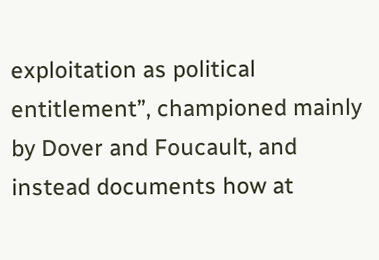exploitation as political entitlement”, championed mainly by Dover and Foucault, and instead documents how at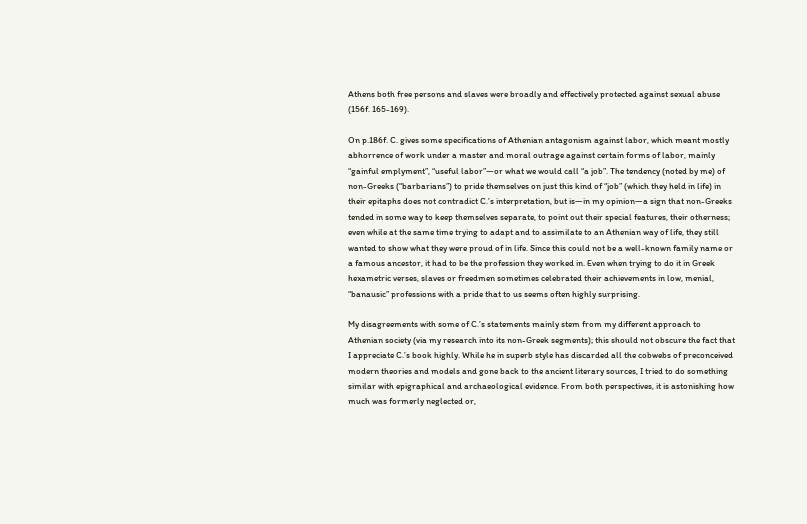Athens both free persons and slaves were broadly and effectively protected against sexual abuse (156f. 165-169).

On p.186f. C. gives some specifications of Athenian antagonism against labor, which meant mostly abhorrence of work under a master and moral outrage against certain forms of labor, mainly “gainful emplyment”, “useful labor”—or what we would call “a job”. The tendency (noted by me) of non-Greeks (“barbarians”) to pride themselves on just this kind of “job” (which they held in life) in their epitaphs does not contradict C.’s interpretation, but is—in my opinion—a sign that non-Greeks tended in some way to keep themselves separate, to point out their special features, their otherness; even while at the same time trying to adapt and to assimilate to an Athenian way of life, they still wanted to show what they were proud of in life. Since this could not be a well-known family name or a famous ancestor, it had to be the profession they worked in. Even when trying to do it in Greek hexametric verses, slaves or freedmen sometimes celebrated their achievements in low, menial, “banausic” professions with a pride that to us seems often highly surprising.

My disagreements with some of C.’s statements mainly stem from my different approach to Athenian society (via my research into its non-Greek segments); this should not obscure the fact that I appreciate C.’s book highly. While he in superb style has discarded all the cobwebs of preconceived modern theories and models and gone back to the ancient literary sources, I tried to do something similar with epigraphical and archaeological evidence. From both perspectives, it is astonishing how much was formerly neglected or,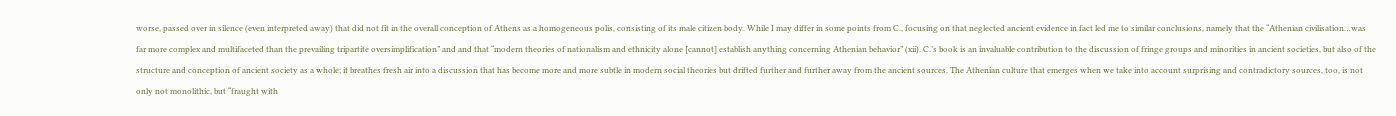worse, passed over in silence (even interpreted away) that did not fit in the overall conception of Athens as a homogeneous polis, consisting of its male citizen body. While I may differ in some points from C., focusing on that neglected ancient evidence in fact led me to similar conclusions, namely that the “Athenian civilisation…was far more complex and multifaceted than the prevailing tripartite oversimplification” and and that “modern theories of nationalism and ethnicity alone [cannot] establish anything concerning Athenian behavior” (xii). C.’s book is an invaluable contribution to the discussion of fringe groups and minorities in ancient societies, but also of the structure and conception of ancient society as a whole; it breathes fresh air into a discussion that has become more and more subtle in modern social theories but drifted further and further away from the ancient sources. The Athenian culture that emerges when we take into account surprising and contradictory sources, too, is not only not monolithic, but “fraught with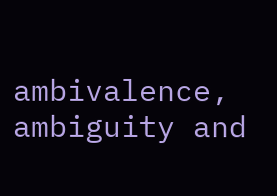ambivalence, ambiguity and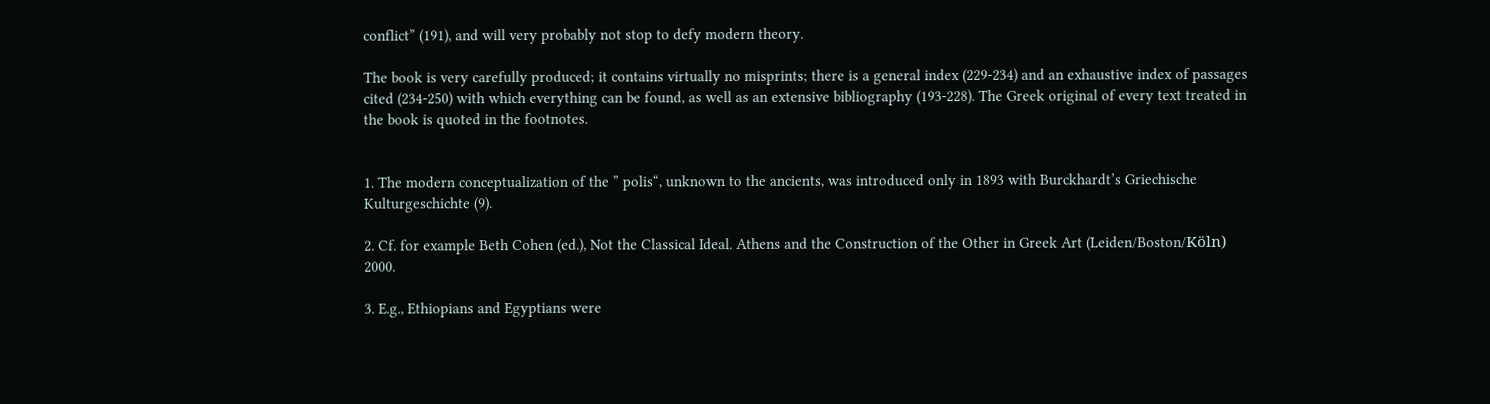conflict” (191), and will very probably not stop to defy modern theory.

The book is very carefully produced; it contains virtually no misprints; there is a general index (229-234) and an exhaustive index of passages cited (234-250) with which everything can be found, as well as an extensive bibliography (193-228). The Greek original of every text treated in the book is quoted in the footnotes.


1. The modern conceptualization of the ” polis“, unknown to the ancients, was introduced only in 1893 with Burckhardt’s Griechische Kulturgeschichte (9).

2. Cf. for example Beth Cohen (ed.), Not the Classical Ideal. Athens and the Construction of the Other in Greek Art (Leiden/Boston/Köln) 2000.

3. E.g., Ethiopians and Egyptians were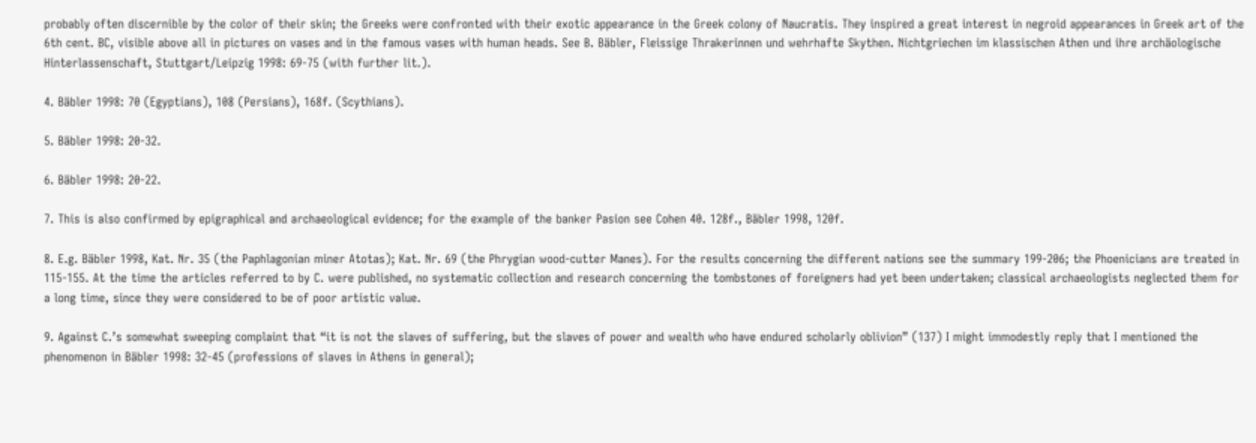probably often discernible by the color of their skin; the Greeks were confronted with their exotic appearance in the Greek colony of Naucratis. They inspired a great interest in negroid appearances in Greek art of the 6th cent. BC, visible above all in pictures on vases and in the famous vases with human heads. See B. Bäbler, Fleissige Thrakerinnen und wehrhafte Skythen. Nichtgriechen im klassischen Athen und ihre archäologische Hinterlassenschaft, Stuttgart/Leipzig 1998: 69-75 (with further lit.).

4. Bäbler 1998: 70 (Egyptians), 108 (Persians), 168f. (Scythians).

5. Bäbler 1998: 20-32.

6. Bäbler 1998: 20-22.

7. This is also confirmed by epigraphical and archaeological evidence; for the example of the banker Pasion see Cohen 40. 128f., Bäbler 1998, 120f.

8. E.g. Bäbler 1998, Kat. Nr. 35 (the Paphlagonian miner Atotas); Kat. Nr. 69 (the Phrygian wood-cutter Manes). For the results concerning the different nations see the summary 199-206; the Phoenicians are treated in 115-155. At the time the articles referred to by C. were published, no systematic collection and research concerning the tombstones of foreigners had yet been undertaken; classical archaeologists neglected them for a long time, since they were considered to be of poor artistic value.

9. Against C.’s somewhat sweeping complaint that “it is not the slaves of suffering, but the slaves of power and wealth who have endured scholarly oblivion” (137) I might immodestly reply that I mentioned the phenomenon in Bäbler 1998: 32-45 (professions of slaves in Athens in general);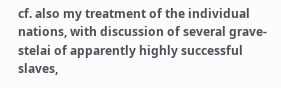cf. also my treatment of the individual nations, with discussion of several grave-stelai of apparently highly successful slaves,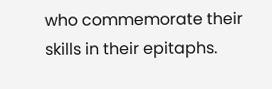who commemorate their skills in their epitaphs.